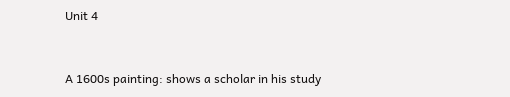Unit 4


A 1600s painting: shows a scholar in his study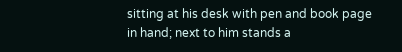sitting at his desk with pen and book page in hand; next to him stands a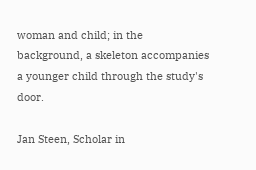woman and child; in the background, a skeleton accompanies a younger child through the study's door.

Jan Steen, Scholar in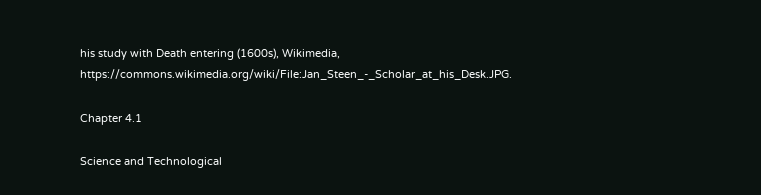his study with Death entering (1600s), Wikimedia, https://commons.wikimedia.org/wiki/File:Jan_Steen_-_Scholar_at_his_Desk.JPG.

Chapter 4.1

Science and Technological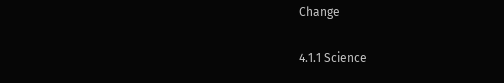Change

4.1.1 Science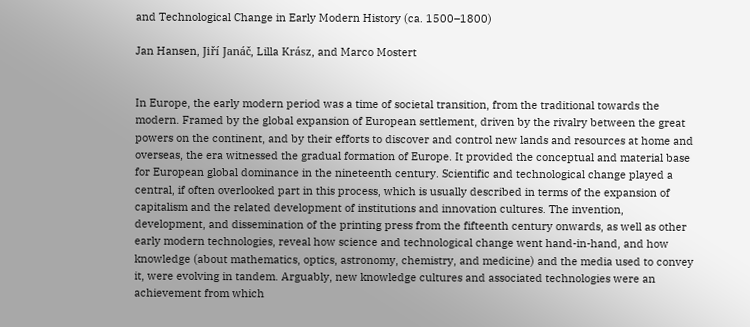and Technological Change in Early Modern History (ca. 1500–1800)

Jan Hansen, Jiří Janáč, Lilla Krász, and Marco Mostert


In Europe, the early modern period was a time of societal transition, from the traditional towards the modern. Framed by the global expansion of European settlement, driven by the rivalry between the great powers on the continent, and by their efforts to discover and control new lands and resources at home and overseas, the era witnessed the gradual formation of Europe. It provided the conceptual and material base for European global dominance in the nineteenth century. Scientific and technological change played a central, if often overlooked part in this process, which is usually described in terms of the expansion of capitalism and the related development of institutions and innovation cultures. The invention, development, and dissemination of the printing press from the fifteenth century onwards, as well as other early modern technologies, reveal how science and technological change went hand-in-hand, and how knowledge (about mathematics, optics, astronomy, chemistry, and medicine) and the media used to convey it, were evolving in tandem. Arguably, new knowledge cultures and associated technologies were an achievement from which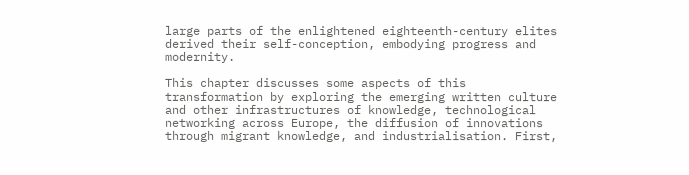large parts of the enlightened eighteenth-century elites derived their self-conception, embodying progress and modernity.

This chapter discusses some aspects of this transformation by exploring the emerging written culture and other infrastructures of knowledge, technological networking across Europe, the diffusion of innovations through migrant knowledge, and industrialisation. First,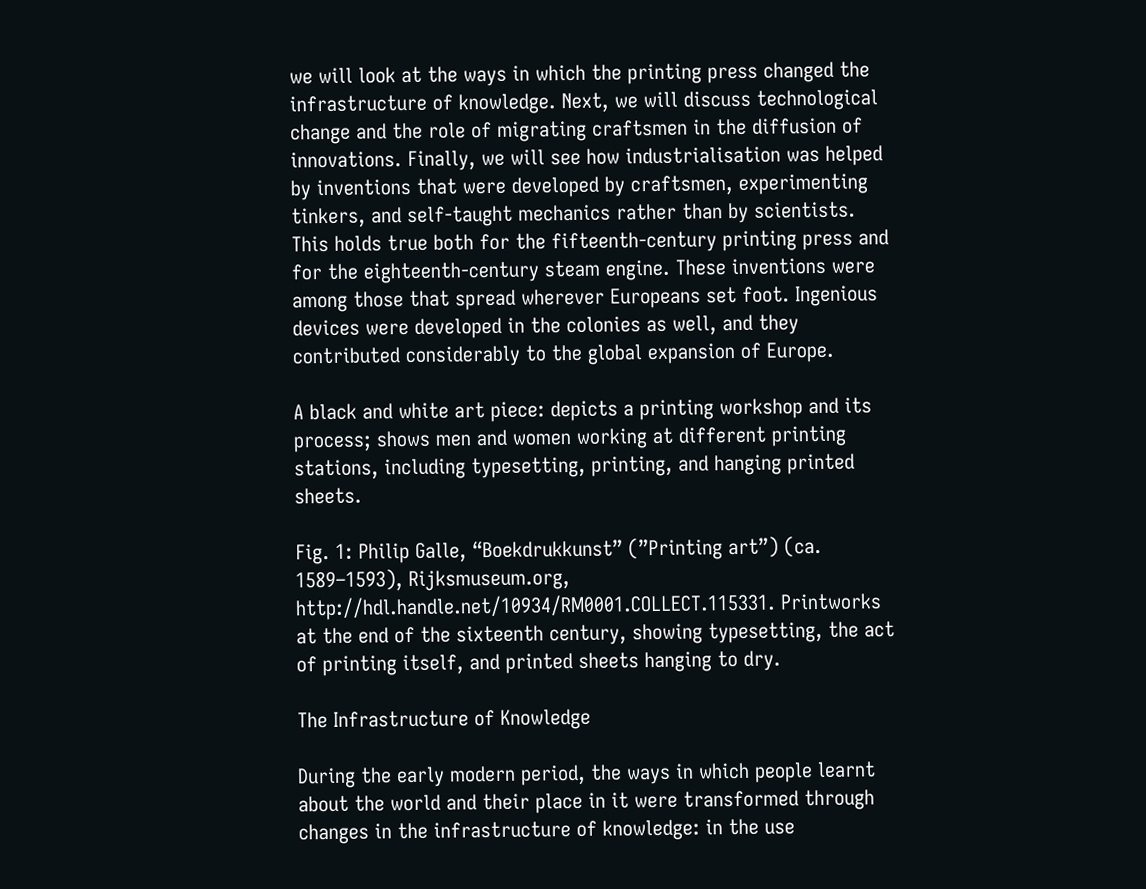we will look at the ways in which the printing press changed the infrastructure of knowledge. Next, we will discuss technological change and the role of migrating craftsmen in the diffusion of innovations. Finally, we will see how industrialisation was helped by inventions that were developed by craftsmen, experimenting tinkers, and self-taught mechanics rather than by scientists. This holds true both for the fifteenth-century printing press and for the eighteenth-century steam engine. These inventions were among those that spread wherever Europeans set foot. Ingenious devices were developed in the colonies as well, and they contributed considerably to the global expansion of Europe.

A black and white art piece: depicts a printing workshop and its process; shows men and women working at different printing stations, including typesetting, printing, and hanging printed sheets.

Fig. 1: Philip Galle, “Boekdrukkunst” (”Printing art”) (ca. 1589–1593), Rijksmuseum.org, http://hdl.handle.net/10934/RM0001.COLLECT.115331. Printworks at the end of the sixteenth century, showing typesetting, the act of printing itself, and printed sheets hanging to dry.

The Infrastructure of Knowledge

During the early modern period, the ways in which people learnt about the world and their place in it were transformed through changes in the infrastructure of knowledge: in the use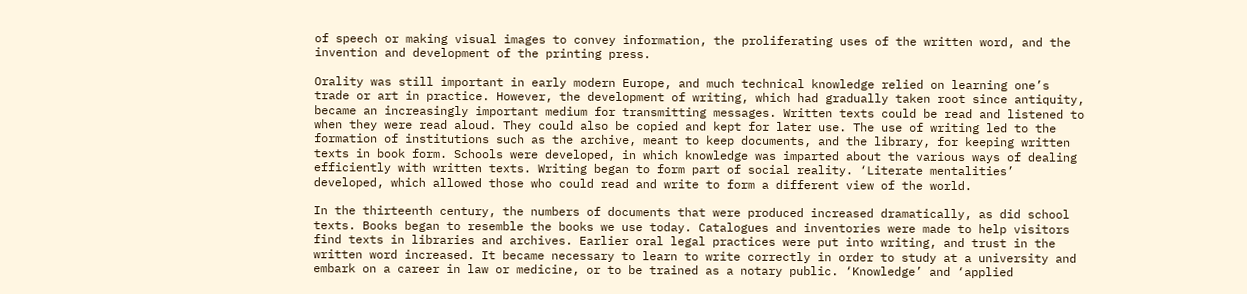of speech or making visual images to convey information, the proliferating uses of the written word, and the invention and development of the printing press.

Orality was still important in early modern Europe, and much technical knowledge relied on learning one’s trade or art in practice. However, the development of writing, which had gradually taken root since antiquity, became an increasingly important medium for transmitting messages. Written texts could be read and listened to when they were read aloud. They could also be copied and kept for later use. The use of writing led to the formation of institutions such as the archive, meant to keep documents, and the library, for keeping written texts in book form. Schools were developed, in which knowledge was imparted about the various ways of dealing efficiently with written texts. Writing began to form part of social reality. ‘Literate mentalities’ developed, which allowed those who could read and write to form a different view of the world.

In the thirteenth century, the numbers of documents that were produced increased dramatically, as did school texts. Books began to resemble the books we use today. Catalogues and inventories were made to help visitors find texts in libraries and archives. Earlier oral legal practices were put into writing, and trust in the written word increased. It became necessary to learn to write correctly in order to study at a university and embark on a career in law or medicine, or to be trained as a notary public. ‘Knowledge’ and ‘applied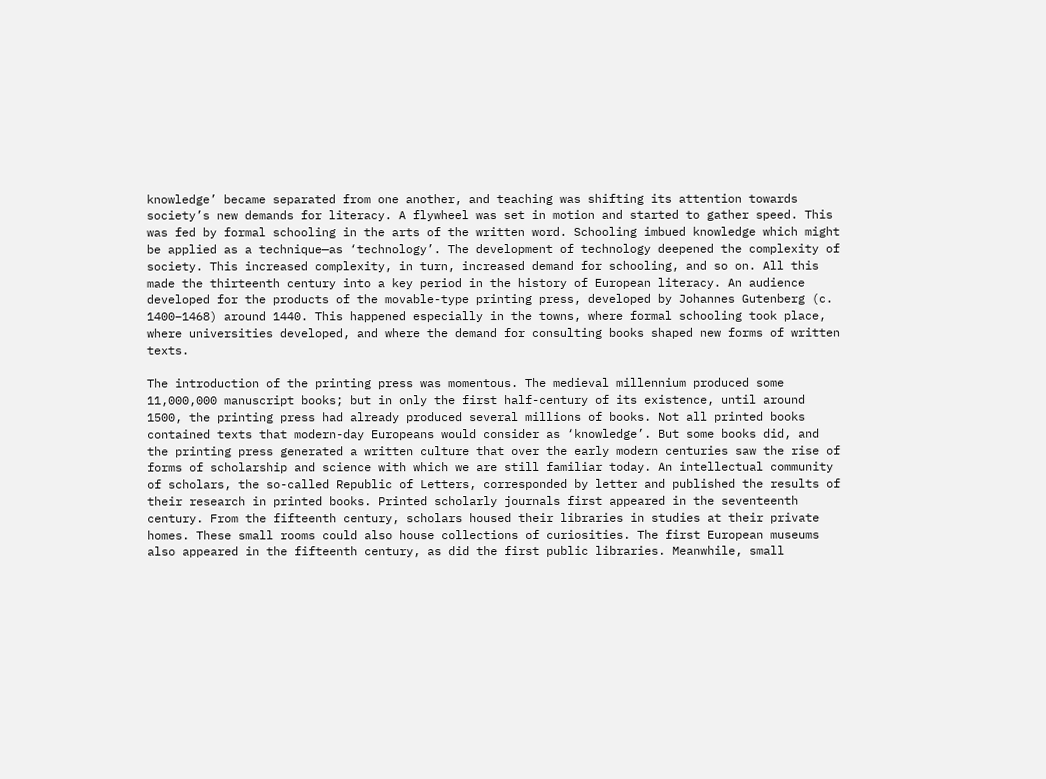knowledge’ became separated from one another, and teaching was shifting its attention towards society’s new demands for literacy. A flywheel was set in motion and started to gather speed. This was fed by formal schooling in the arts of the written word. Schooling imbued knowledge which might be applied as a technique—as ‘technology’. The development of technology deepened the complexity of society. This increased complexity, in turn, increased demand for schooling, and so on. All this made the thirteenth century into a key period in the history of European literacy. An audience developed for the products of the movable-type printing press, developed by Johannes Gutenberg (c. 1400–1468) around 1440. This happened especially in the towns, where formal schooling took place, where universities developed, and where the demand for consulting books shaped new forms of written texts.

The introduction of the printing press was momentous. The medieval millennium produced some 11,000,000 manuscript books; but in only the first half-century of its existence, until around 1500, the printing press had already produced several millions of books. Not all printed books contained texts that modern-day Europeans would consider as ‘knowledge’. But some books did, and the printing press generated a written culture that over the early modern centuries saw the rise of forms of scholarship and science with which we are still familiar today. An intellectual community of scholars, the so-called Republic of Letters, corresponded by letter and published the results of their research in printed books. Printed scholarly journals first appeared in the seventeenth century. From the fifteenth century, scholars housed their libraries in studies at their private homes. These small rooms could also house collections of curiosities. The first European museums also appeared in the fifteenth century, as did the first public libraries. Meanwhile, small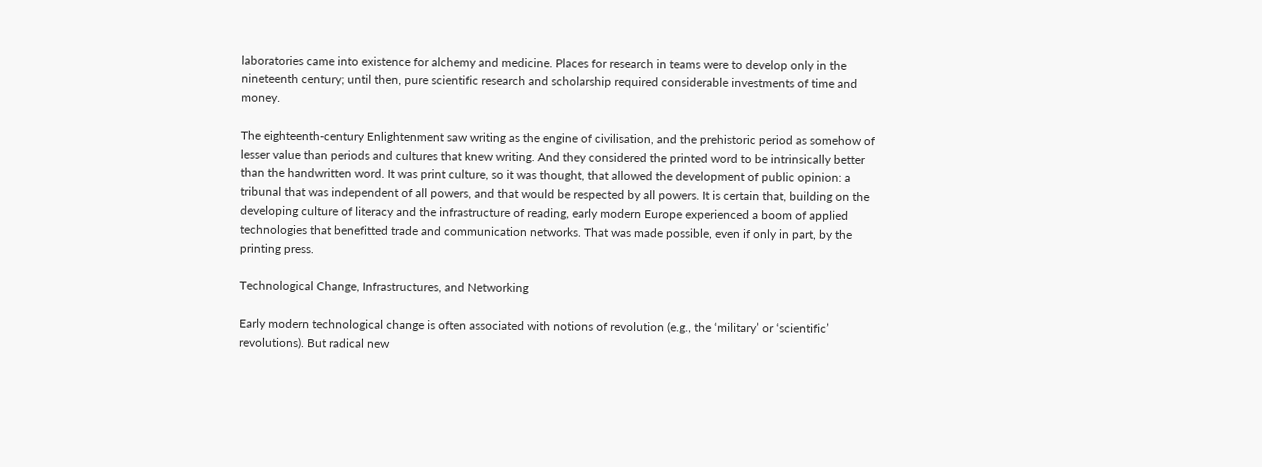laboratories came into existence for alchemy and medicine. Places for research in teams were to develop only in the nineteenth century; until then, pure scientific research and scholarship required considerable investments of time and money.

The eighteenth-century Enlightenment saw writing as the engine of civilisation, and the prehistoric period as somehow of lesser value than periods and cultures that knew writing. And they considered the printed word to be intrinsically better than the handwritten word. It was print culture, so it was thought, that allowed the development of public opinion: a tribunal that was independent of all powers, and that would be respected by all powers. It is certain that, building on the developing culture of literacy and the infrastructure of reading, early modern Europe experienced a boom of applied technologies that benefitted trade and communication networks. That was made possible, even if only in part, by the printing press.

Technological Change, Infrastructures, and Networking

Early modern technological change is often associated with notions of revolution (e.g., the ‘military’ or ‘scientific’ revolutions). But radical new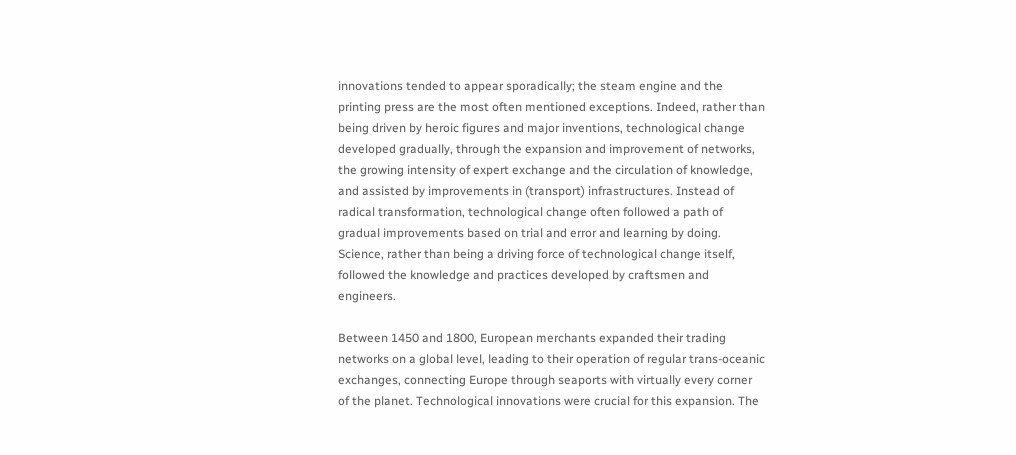innovations tended to appear sporadically; the steam engine and the printing press are the most often mentioned exceptions. Indeed, rather than being driven by heroic figures and major inventions, technological change developed gradually, through the expansion and improvement of networks, the growing intensity of expert exchange and the circulation of knowledge, and assisted by improvements in (transport) infrastructures. Instead of radical transformation, technological change often followed a path of gradual improvements based on trial and error and learning by doing. Science, rather than being a driving force of technological change itself, followed the knowledge and practices developed by craftsmen and engineers.

Between 1450 and 1800, European merchants expanded their trading networks on a global level, leading to their operation of regular trans-oceanic exchanges, connecting Europe through seaports with virtually every corner of the planet. Technological innovations were crucial for this expansion. The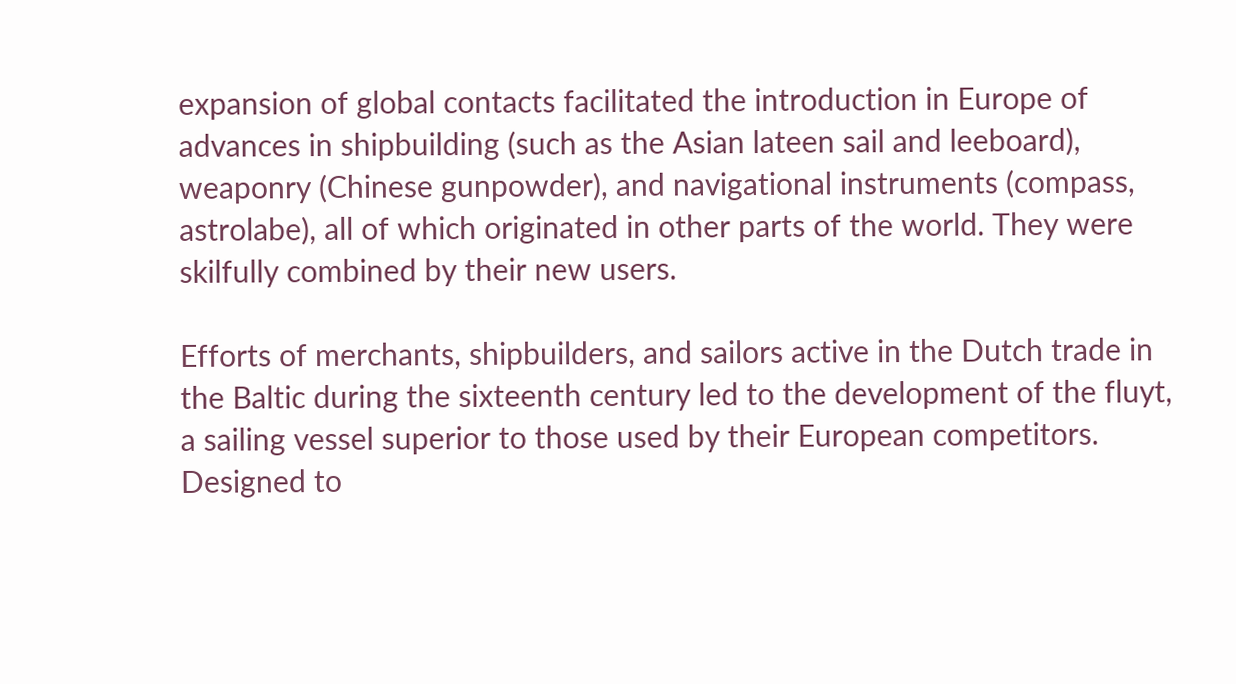expansion of global contacts facilitated the introduction in Europe of advances in shipbuilding (such as the Asian lateen sail and leeboard), weaponry (Chinese gunpowder), and navigational instruments (compass, astrolabe), all of which originated in other parts of the world. They were skilfully combined by their new users.

Efforts of merchants, shipbuilders, and sailors active in the Dutch trade in the Baltic during the sixteenth century led to the development of the fluyt, a sailing vessel superior to those used by their European competitors. Designed to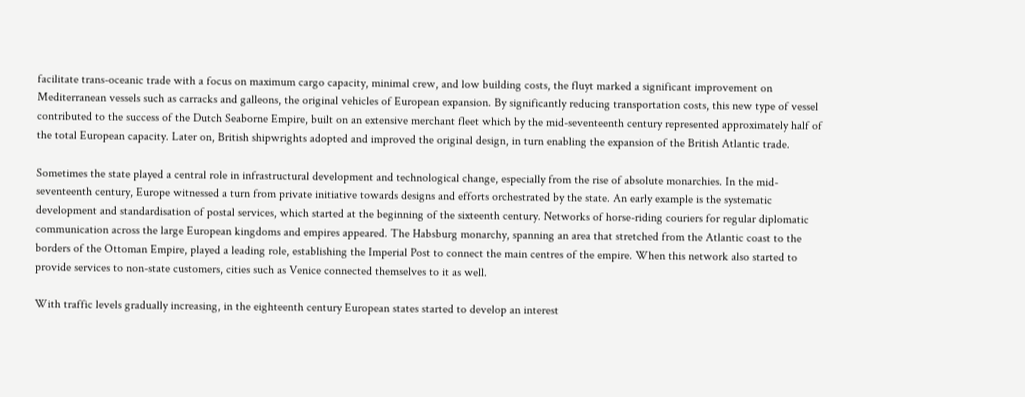facilitate trans-oceanic trade with a focus on maximum cargo capacity, minimal crew, and low building costs, the fluyt marked a significant improvement on Mediterranean vessels such as carracks and galleons, the original vehicles of European expansion. By significantly reducing transportation costs, this new type of vessel contributed to the success of the Dutch Seaborne Empire, built on an extensive merchant fleet which by the mid-seventeenth century represented approximately half of the total European capacity. Later on, British shipwrights adopted and improved the original design, in turn enabling the expansion of the British Atlantic trade.

Sometimes the state played a central role in infrastructural development and technological change, especially from the rise of absolute monarchies. In the mid-seventeenth century, Europe witnessed a turn from private initiative towards designs and efforts orchestrated by the state. An early example is the systematic development and standardisation of postal services, which started at the beginning of the sixteenth century. Networks of horse-riding couriers for regular diplomatic communication across the large European kingdoms and empires appeared. The Habsburg monarchy, spanning an area that stretched from the Atlantic coast to the borders of the Ottoman Empire, played a leading role, establishing the Imperial Post to connect the main centres of the empire. When this network also started to provide services to non-state customers, cities such as Venice connected themselves to it as well.

With traffic levels gradually increasing, in the eighteenth century European states started to develop an interest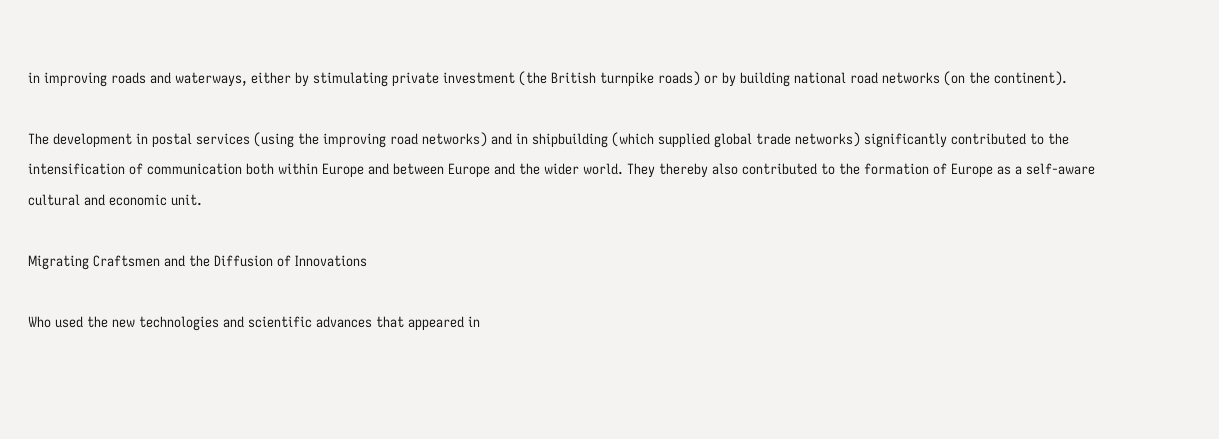in improving roads and waterways, either by stimulating private investment (the British turnpike roads) or by building national road networks (on the continent).

The development in postal services (using the improving road networks) and in shipbuilding (which supplied global trade networks) significantly contributed to the intensification of communication both within Europe and between Europe and the wider world. They thereby also contributed to the formation of Europe as a self-aware cultural and economic unit.

Migrating Craftsmen and the Diffusion of Innovations

Who used the new technologies and scientific advances that appeared in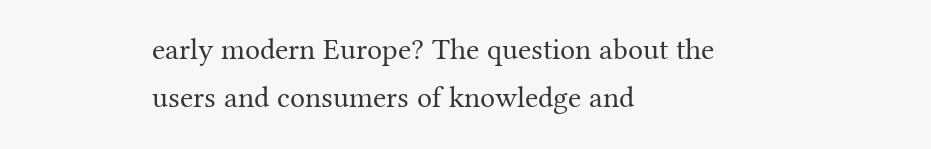early modern Europe? The question about the users and consumers of knowledge and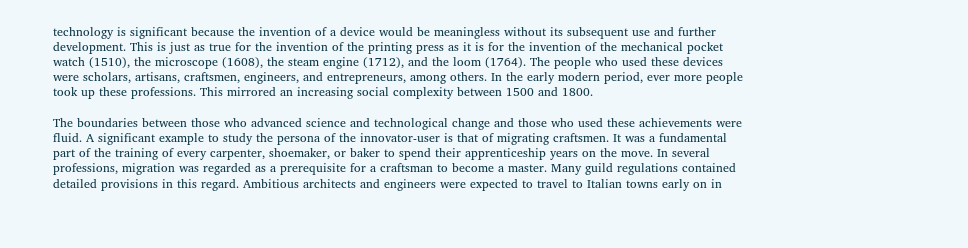technology is significant because the invention of a device would be meaningless without its subsequent use and further development. This is just as true for the invention of the printing press as it is for the invention of the mechanical pocket watch (1510), the microscope (1608), the steam engine (1712), and the loom (1764). The people who used these devices were scholars, artisans, craftsmen, engineers, and entrepreneurs, among others. In the early modern period, ever more people took up these professions. This mirrored an increasing social complexity between 1500 and 1800.

The boundaries between those who advanced science and technological change and those who used these achievements were fluid. A significant example to study the persona of the innovator-user is that of migrating craftsmen. It was a fundamental part of the training of every carpenter, shoemaker, or baker to spend their apprenticeship years on the move. In several professions, migration was regarded as a prerequisite for a craftsman to become a master. Many guild regulations contained detailed provisions in this regard. Ambitious architects and engineers were expected to travel to Italian towns early on in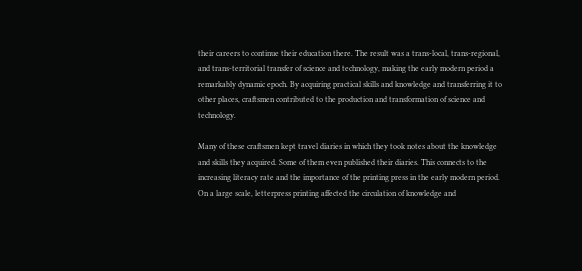their careers to continue their education there. The result was a trans-local, trans-regional, and trans-territorial transfer of science and technology, making the early modern period a remarkably dynamic epoch. By acquiring practical skills and knowledge and transferring it to other places, craftsmen contributed to the production and transformation of science and technology.

Many of these craftsmen kept travel diaries in which they took notes about the knowledge and skills they acquired. Some of them even published their diaries. This connects to the increasing literacy rate and the importance of the printing press in the early modern period. On a large scale, letterpress printing affected the circulation of knowledge and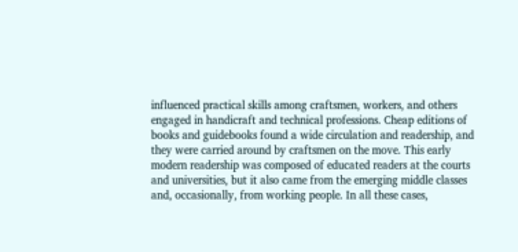influenced practical skills among craftsmen, workers, and others engaged in handicraft and technical professions. Cheap editions of books and guidebooks found a wide circulation and readership, and they were carried around by craftsmen on the move. This early modern readership was composed of educated readers at the courts and universities, but it also came from the emerging middle classes and, occasionally, from working people. In all these cases,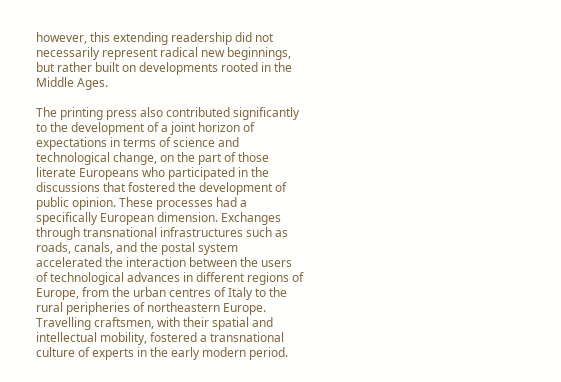however, this extending readership did not necessarily represent radical new beginnings, but rather built on developments rooted in the Middle Ages.

The printing press also contributed significantly to the development of a joint horizon of expectations in terms of science and technological change, on the part of those literate Europeans who participated in the discussions that fostered the development of public opinion. These processes had a specifically European dimension. Exchanges through transnational infrastructures such as roads, canals, and the postal system accelerated the interaction between the users of technological advances in different regions of Europe, from the urban centres of Italy to the rural peripheries of northeastern Europe. Travelling craftsmen, with their spatial and intellectual mobility, fostered a transnational culture of experts in the early modern period.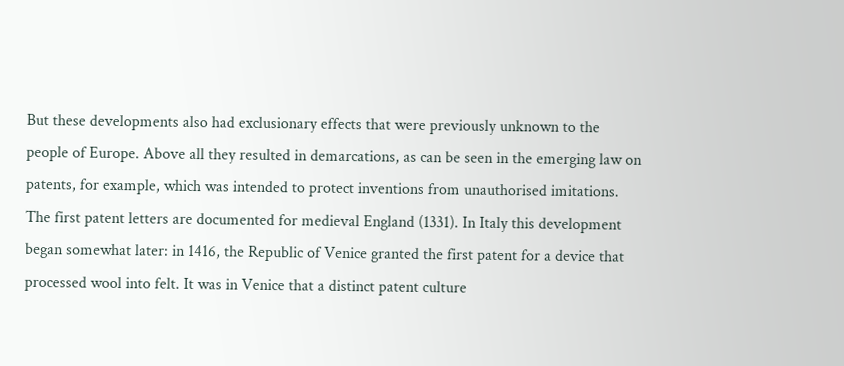But these developments also had exclusionary effects that were previously unknown to the people of Europe. Above all they resulted in demarcations, as can be seen in the emerging law on patents, for example, which was intended to protect inventions from unauthorised imitations. The first patent letters are documented for medieval England (1331). In Italy this development began somewhat later: in 1416, the Republic of Venice granted the first patent for a device that processed wool into felt. It was in Venice that a distinct patent culture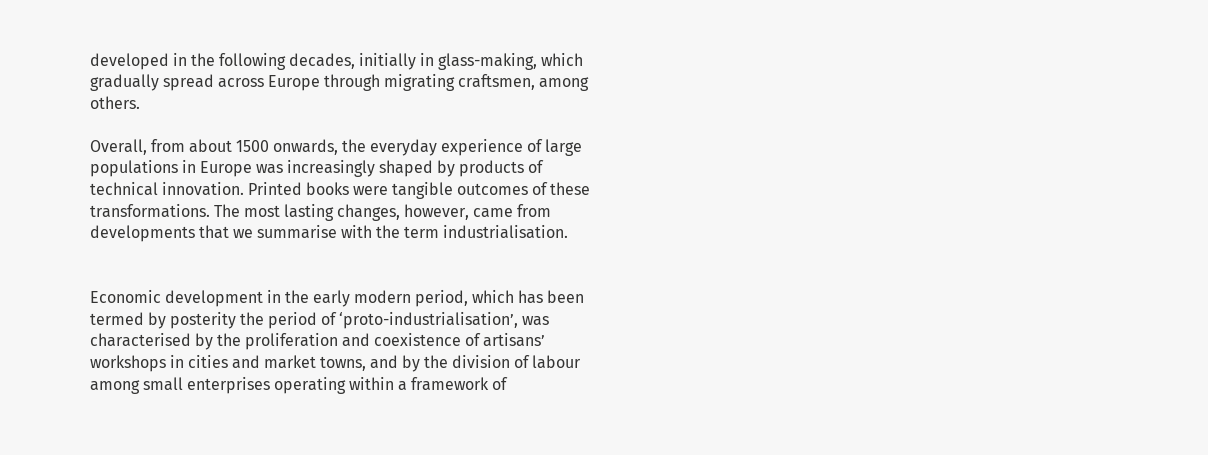developed in the following decades, initially in glass-making, which gradually spread across Europe through migrating craftsmen, among others.

Overall, from about 1500 onwards, the everyday experience of large populations in Europe was increasingly shaped by products of technical innovation. Printed books were tangible outcomes of these transformations. The most lasting changes, however, came from developments that we summarise with the term industrialisation.


Economic development in the early modern period, which has been termed by posterity the period of ‘proto-industrialisation’, was characterised by the proliferation and coexistence of artisans’ workshops in cities and market towns, and by the division of labour among small enterprises operating within a framework of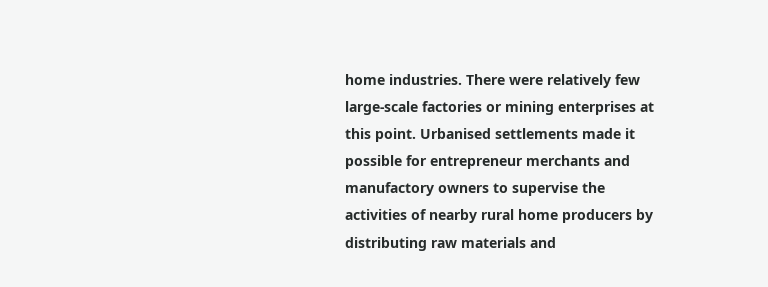home industries. There were relatively few large-scale factories or mining enterprises at this point. Urbanised settlements made it possible for entrepreneur merchants and manufactory owners to supervise the activities of nearby rural home producers by distributing raw materials and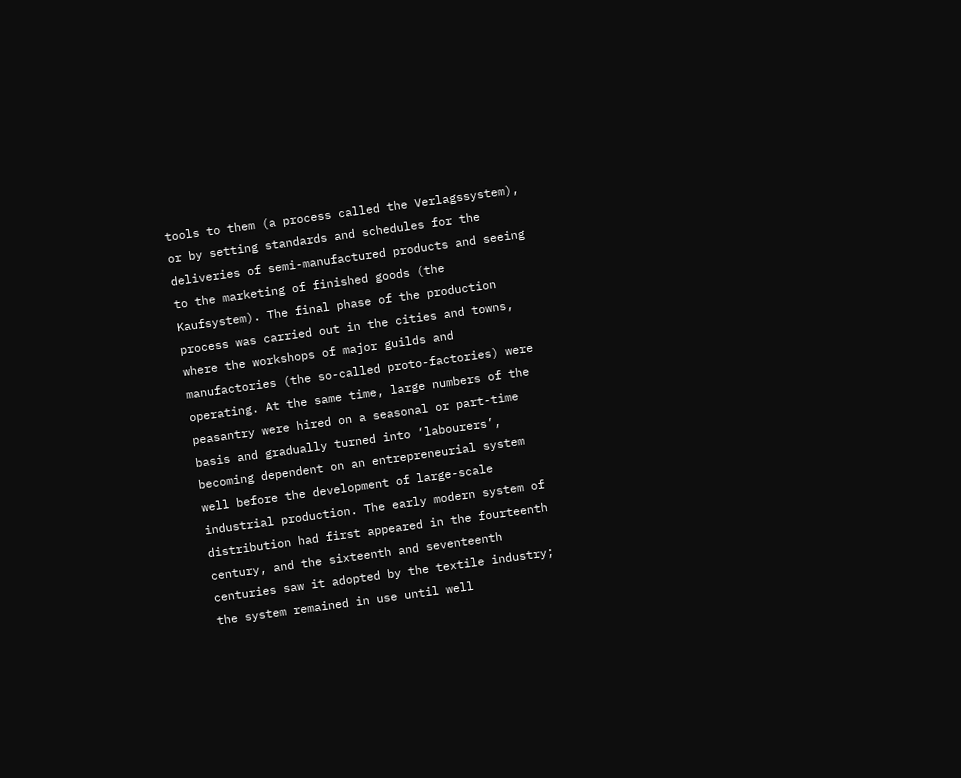tools to them (a process called the Verlagssystem), or by setting standards and schedules for the deliveries of semi-manufactured products and seeing to the marketing of finished goods (the Kaufsystem). The final phase of the production process was carried out in the cities and towns, where the workshops of major guilds and manufactories (the so-called proto-factories) were operating. At the same time, large numbers of the peasantry were hired on a seasonal or part-time basis and gradually turned into ‘labourers’, becoming dependent on an entrepreneurial system well before the development of large-scale industrial production. The early modern system of distribution had first appeared in the fourteenth century, and the sixteenth and seventeenth centuries saw it adopted by the textile industry; the system remained in use until well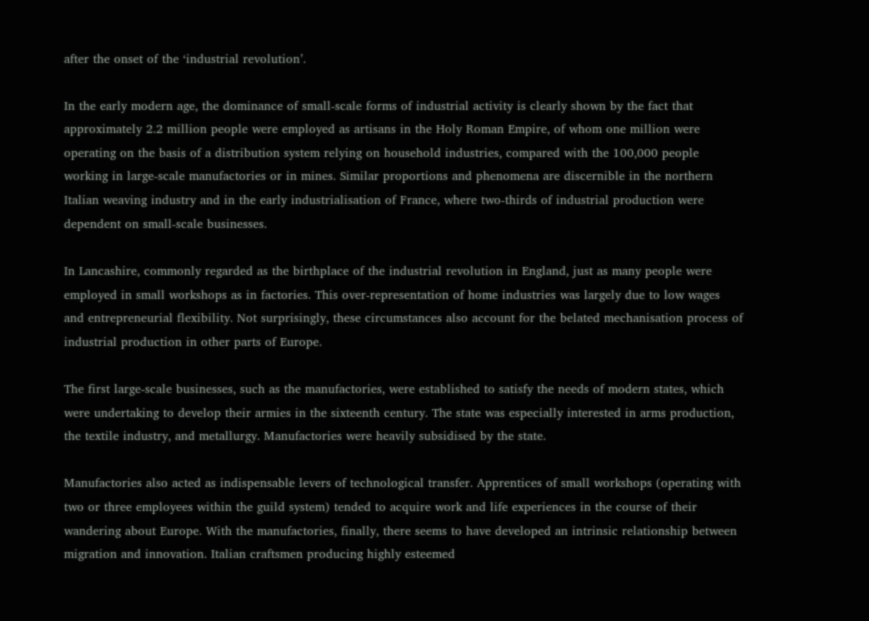after the onset of the ‘industrial revolution’.

In the early modern age, the dominance of small-scale forms of industrial activity is clearly shown by the fact that approximately 2.2 million people were employed as artisans in the Holy Roman Empire, of whom one million were operating on the basis of a distribution system relying on household industries, compared with the 100,000 people working in large-scale manufactories or in mines. Similar proportions and phenomena are discernible in the northern Italian weaving industry and in the early industrialisation of France, where two-thirds of industrial production were dependent on small-scale businesses.

In Lancashire, commonly regarded as the birthplace of the industrial revolution in England, just as many people were employed in small workshops as in factories. This over-representation of home industries was largely due to low wages and entrepreneurial flexibility. Not surprisingly, these circumstances also account for the belated mechanisation process of industrial production in other parts of Europe.

The first large-scale businesses, such as the manufactories, were established to satisfy the needs of modern states, which were undertaking to develop their armies in the sixteenth century. The state was especially interested in arms production, the textile industry, and metallurgy. Manufactories were heavily subsidised by the state.

Manufactories also acted as indispensable levers of technological transfer. Apprentices of small workshops (operating with two or three employees within the guild system) tended to acquire work and life experiences in the course of their wandering about Europe. With the manufactories, finally, there seems to have developed an intrinsic relationship between migration and innovation. Italian craftsmen producing highly esteemed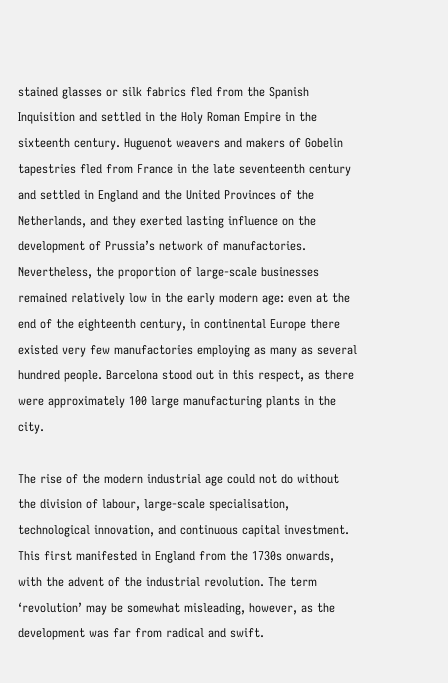stained glasses or silk fabrics fled from the Spanish Inquisition and settled in the Holy Roman Empire in the sixteenth century. Huguenot weavers and makers of Gobelin tapestries fled from France in the late seventeenth century and settled in England and the United Provinces of the Netherlands, and they exerted lasting influence on the development of Prussia’s network of manufactories. Nevertheless, the proportion of large-scale businesses remained relatively low in the early modern age: even at the end of the eighteenth century, in continental Europe there existed very few manufactories employing as many as several hundred people. Barcelona stood out in this respect, as there were approximately 100 large manufacturing plants in the city.

The rise of the modern industrial age could not do without the division of labour, large-scale specialisation, technological innovation, and continuous capital investment. This first manifested in England from the 1730s onwards, with the advent of the industrial revolution. The term ‘revolution’ may be somewhat misleading, however, as the development was far from radical and swift.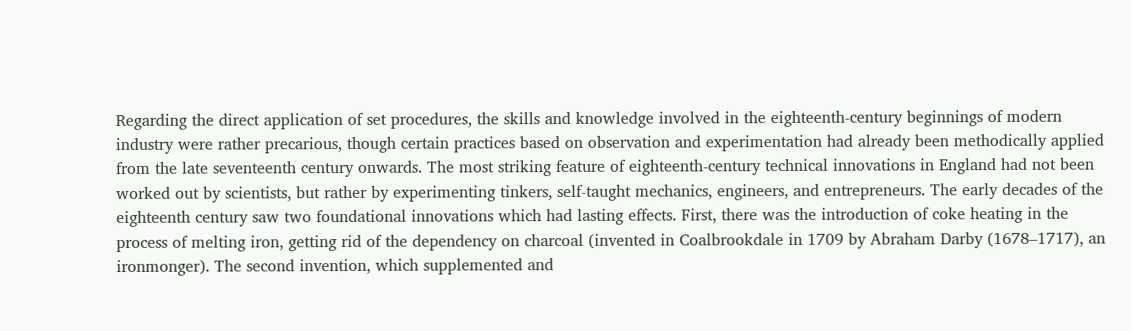Regarding the direct application of set procedures, the skills and knowledge involved in the eighteenth-century beginnings of modern industry were rather precarious, though certain practices based on observation and experimentation had already been methodically applied from the late seventeenth century onwards. The most striking feature of eighteenth-century technical innovations in England had not been worked out by scientists, but rather by experimenting tinkers, self-taught mechanics, engineers, and entrepreneurs. The early decades of the eighteenth century saw two foundational innovations which had lasting effects. First, there was the introduction of coke heating in the process of melting iron, getting rid of the dependency on charcoal (invented in Coalbrookdale in 1709 by Abraham Darby (1678–1717), an ironmonger). The second invention, which supplemented and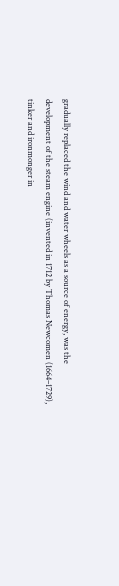gradually replaced the wind and water wheels as a source of energy, was the development of the steam engine (invented in 1712 by Thomas Newcomen (1664–1729), tinker and ironmonger in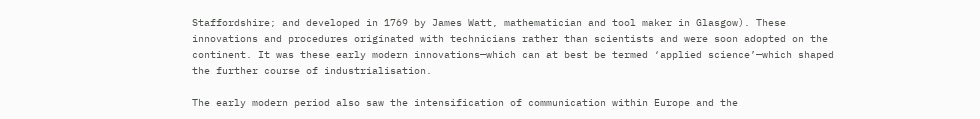Staffordshire; and developed in 1769 by James Watt, mathematician and tool maker in Glasgow). These innovations and procedures originated with technicians rather than scientists and were soon adopted on the continent. It was these early modern innovations—which can at best be termed ‘applied science’—which shaped the further course of industrialisation.

The early modern period also saw the intensification of communication within Europe and the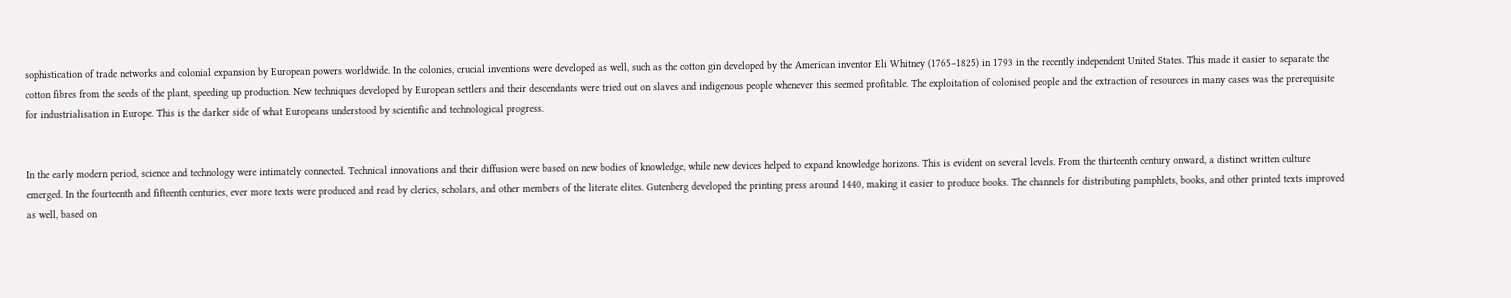sophistication of trade networks and colonial expansion by European powers worldwide. In the colonies, crucial inventions were developed as well, such as the cotton gin developed by the American inventor Eli Whitney (1765–1825) in 1793 in the recently independent United States. This made it easier to separate the cotton fibres from the seeds of the plant, speeding up production. New techniques developed by European settlers and their descendants were tried out on slaves and indigenous people whenever this seemed profitable. The exploitation of colonised people and the extraction of resources in many cases was the prerequisite for industrialisation in Europe. This is the darker side of what Europeans understood by scientific and technological progress.


In the early modern period, science and technology were intimately connected. Technical innovations and their diffusion were based on new bodies of knowledge, while new devices helped to expand knowledge horizons. This is evident on several levels. From the thirteenth century onward, a distinct written culture emerged. In the fourteenth and fifteenth centuries, ever more texts were produced and read by clerics, scholars, and other members of the literate elites. Gutenberg developed the printing press around 1440, making it easier to produce books. The channels for distributing pamphlets, books, and other printed texts improved as well, based on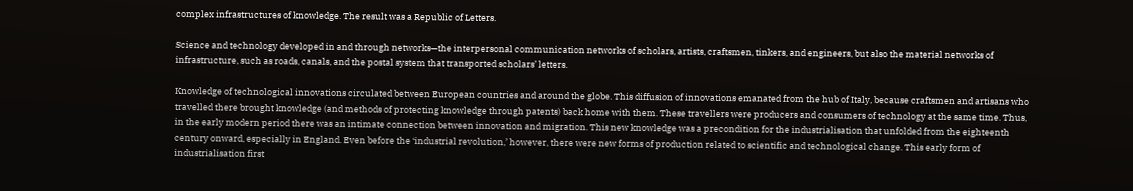complex infrastructures of knowledge. The result was a Republic of Letters.

Science and technology developed in and through networks—the interpersonal communication networks of scholars, artists, craftsmen, tinkers, and engineers, but also the material networks of infrastructure, such as roads, canals, and the postal system that transported scholars’ letters.

Knowledge of technological innovations circulated between European countries and around the globe. This diffusion of innovations emanated from the hub of Italy, because craftsmen and artisans who travelled there brought knowledge (and methods of protecting knowledge through patents) back home with them. These travellers were producers and consumers of technology at the same time. Thus, in the early modern period there was an intimate connection between innovation and migration. This new knowledge was a precondition for the industrialisation that unfolded from the eighteenth century onward, especially in England. Even before the ‘industrial revolution,’ however, there were new forms of production related to scientific and technological change. This early form of industrialisation first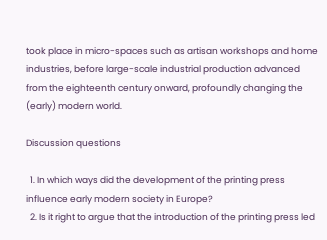took place in micro-spaces such as artisan workshops and home industries, before large-scale industrial production advanced from the eighteenth century onward, profoundly changing the (early) modern world.

Discussion questions

  1. In which ways did the development of the printing press influence early modern society in Europe?
  2. Is it right to argue that the introduction of the printing press led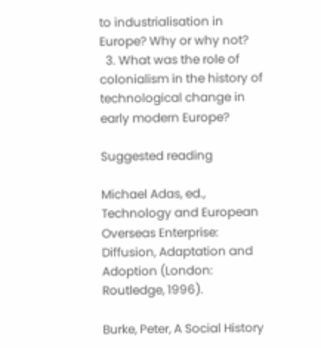to industrialisation in Europe? Why or why not?
  3. What was the role of colonialism in the history of technological change in early modern Europe?

Suggested reading

Michael Adas, ed., Technology and European Overseas Enterprise: Diffusion, Adaptation and Adoption (London: Routledge, 1996).

Burke, Peter, A Social History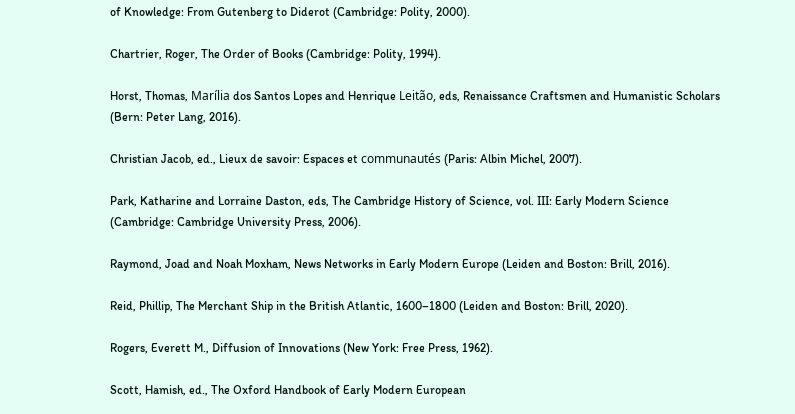of Knowledge: From Gutenberg to Diderot (Cambridge: Polity, 2000).

Chartrier, Roger, The Order of Books (Cambridge: Polity, 1994).

Horst, Thomas, Marília dos Santos Lopes and Henrique Leitão, eds, Renaissance Craftsmen and Humanistic Scholars (Bern: Peter Lang, 2016).

Christian Jacob, ed., Lieux de savoir: Espaces et communautés (Paris: Albin Michel, 2007).

Park, Katharine and Lorraine Daston, eds, The Cambridge History of Science, vol. III: Early Modern Science (Cambridge: Cambridge University Press, 2006).

Raymond, Joad and Noah Moxham, News Networks in Early Modern Europe (Leiden and Boston: Brill, 2016).

Reid, Phillip, The Merchant Ship in the British Atlantic, 1600–1800 (Leiden and Boston: Brill, 2020).

Rogers, Everett M., Diffusion of Innovations (New York: Free Press, 1962).

Scott, Hamish, ed., The Oxford Handbook of Early Modern European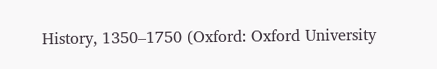History, 1350–1750 (Oxford: Oxford University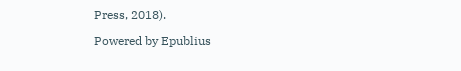Press, 2018).

Powered by Epublius